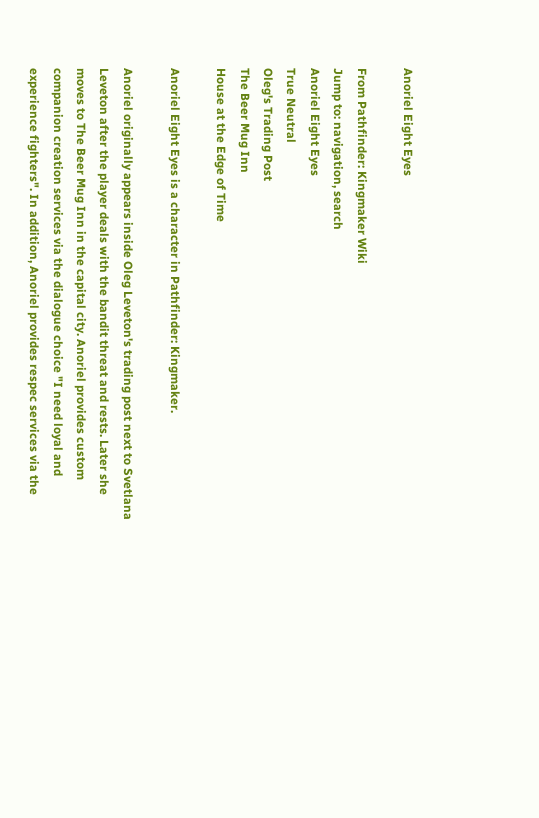Anoriel Eight Eyes

From Pathfinder: Kingmaker Wiki
Jump to: navigation, search
Anoriel Eight Eyes
True Neutral
Oleg's Trading Post
The Beer Mug Inn
House at the Edge of Time

Anoriel Eight Eyes is a character in Pathfinder: Kingmaker.

Anoriel originally appears inside Oleg Leveton's trading post next to Svetlana Leveton after the player deals with the bandit threat and rests. Later she moves to The Beer Mug Inn in the capital city. Anoriel provides custom companion creation services via the dialogue choice "I need loyal and experience fighters". In addition, Anoriel provides respec services via the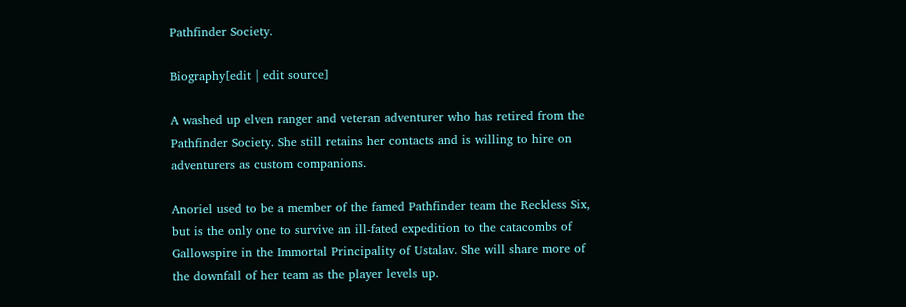Pathfinder Society.

Biography[edit | edit source]

A washed up elven ranger and veteran adventurer who has retired from the Pathfinder Society. She still retains her contacts and is willing to hire on adventurers as custom companions.

Anoriel used to be a member of the famed Pathfinder team the Reckless Six, but is the only one to survive an ill-fated expedition to the catacombs of Gallowspire in the Immortal Principality of Ustalav. She will share more of the downfall of her team as the player levels up.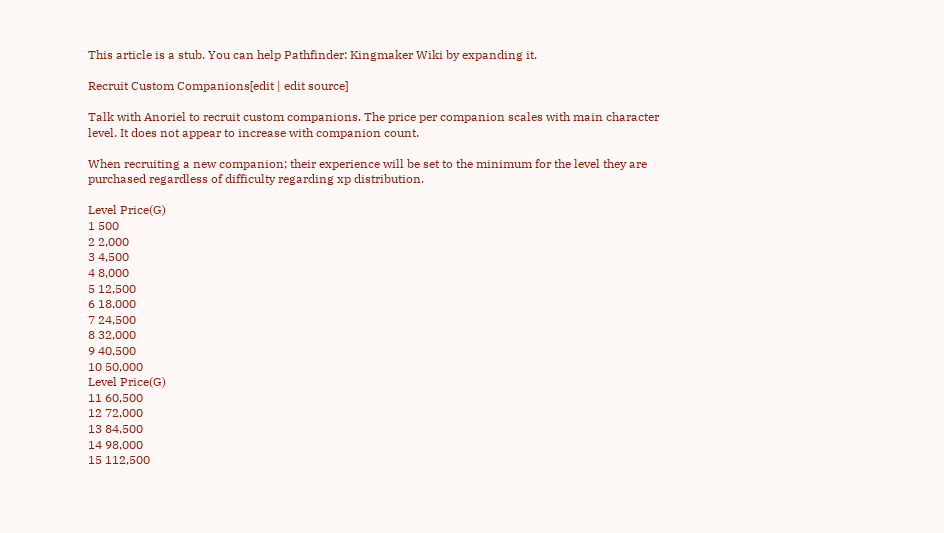This article is a stub. You can help Pathfinder: Kingmaker Wiki by expanding it.

Recruit Custom Companions[edit | edit source]

Talk with Anoriel to recruit custom companions. The price per companion scales with main character level. It does not appear to increase with companion count.

When recruiting a new companion; their experience will be set to the minimum for the level they are purchased regardless of difficulty regarding xp distribution.

Level Price(G)
1 500
2 2,000
3 4,500
4 8,000
5 12,500
6 18,000
7 24,500
8 32,000
9 40,500
10 50,000
Level Price(G)
11 60,500
12 72,000
13 84,500
14 98,000
15 112,500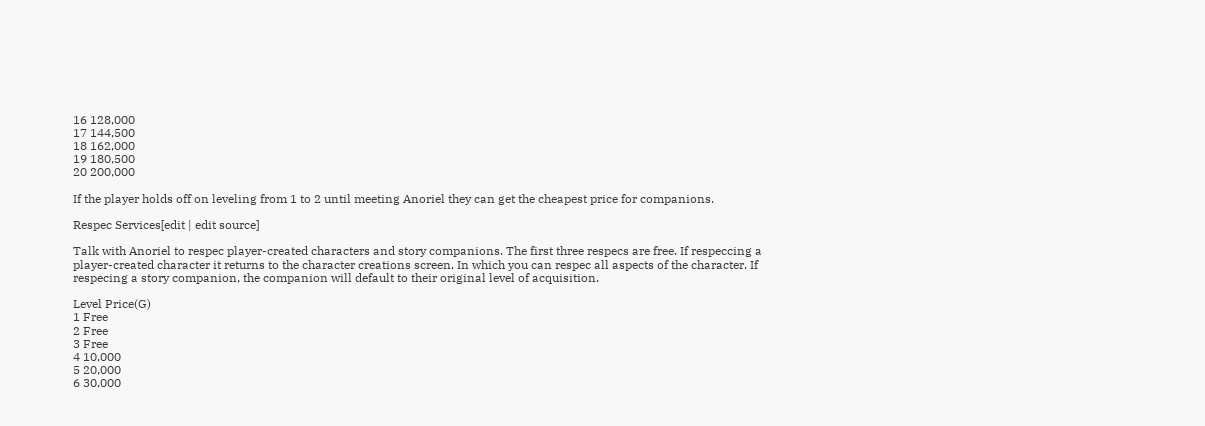16 128,000
17 144,500
18 162,000
19 180,500
20 200,000

If the player holds off on leveling from 1 to 2 until meeting Anoriel they can get the cheapest price for companions.

Respec Services[edit | edit source]

Talk with Anoriel to respec player-created characters and story companions. The first three respecs are free. If respeccing a player-created character it returns to the character creations screen. In which you can respec all aspects of the character. If respecing a story companion, the companion will default to their original level of acquisition.

Level Price(G)
1 Free
2 Free
3 Free
4 10,000
5 20,000
6 30,000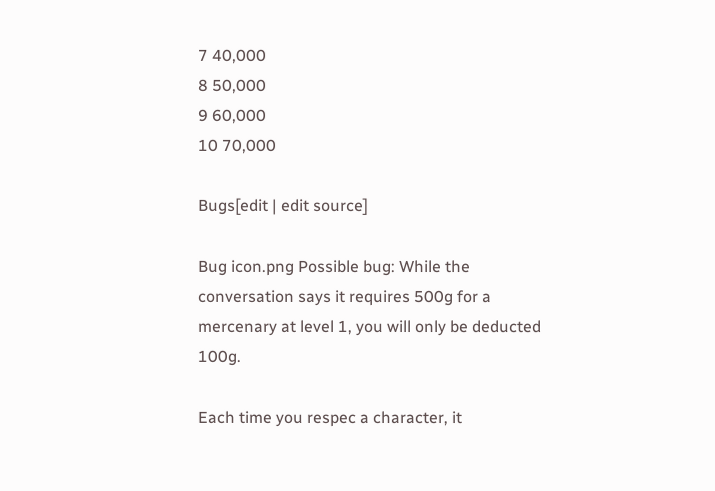7 40,000
8 50,000
9 60,000
10 70,000

Bugs[edit | edit source]

Bug icon.png Possible bug: While the conversation says it requires 500g for a mercenary at level 1, you will only be deducted 100g.

Each time you respec a character, it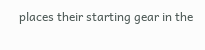places their starting gear in the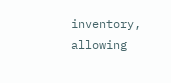inventory, allowing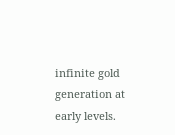infinite gold generation at early levels.